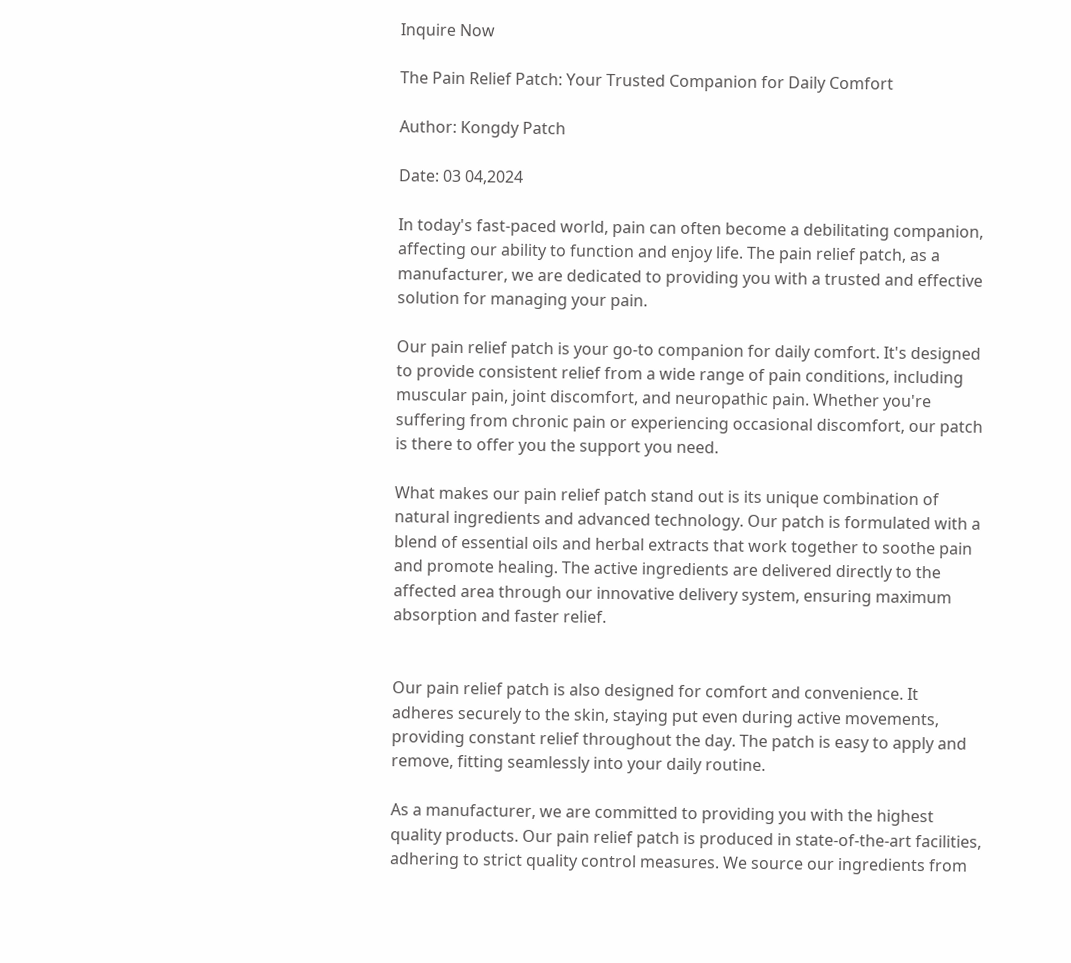Inquire Now

The Pain Relief Patch: Your Trusted Companion for Daily Comfort

Author: Kongdy Patch

Date: 03 04,2024

In today's fast-paced world, pain can often become a debilitating companion, affecting our ability to function and enjoy life. The pain relief patch, as a manufacturer, we are dedicated to providing you with a trusted and effective solution for managing your pain.

Our pain relief patch is your go-to companion for daily comfort. It's designed to provide consistent relief from a wide range of pain conditions, including muscular pain, joint discomfort, and neuropathic pain. Whether you're suffering from chronic pain or experiencing occasional discomfort, our patch is there to offer you the support you need.

What makes our pain relief patch stand out is its unique combination of natural ingredients and advanced technology. Our patch is formulated with a blend of essential oils and herbal extracts that work together to soothe pain and promote healing. The active ingredients are delivered directly to the affected area through our innovative delivery system, ensuring maximum absorption and faster relief.


Our pain relief patch is also designed for comfort and convenience. It adheres securely to the skin, staying put even during active movements, providing constant relief throughout the day. The patch is easy to apply and remove, fitting seamlessly into your daily routine.

As a manufacturer, we are committed to providing you with the highest quality products. Our pain relief patch is produced in state-of-the-art facilities, adhering to strict quality control measures. We source our ingredients from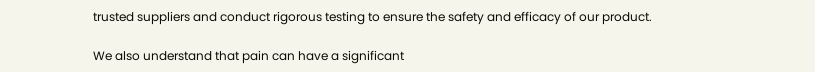trusted suppliers and conduct rigorous testing to ensure the safety and efficacy of our product.

We also understand that pain can have a significant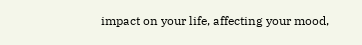impact on your life, affecting your mood,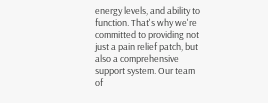energy levels, and ability to function. That's why we're committed to providing not just a pain relief patch, but also a comprehensive support system. Our team of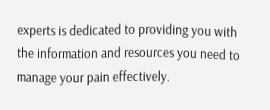experts is dedicated to providing you with the information and resources you need to manage your pain effectively.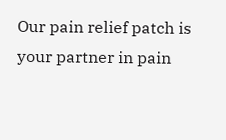Our pain relief patch is your partner in pain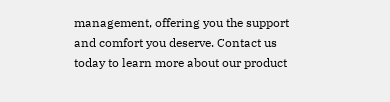management, offering you the support and comfort you deserve. Contact us today to learn more about our product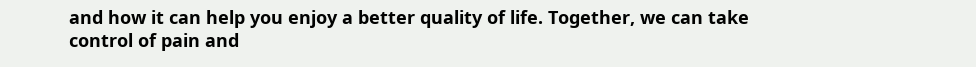and how it can help you enjoy a better quality of life. Together, we can take control of pain and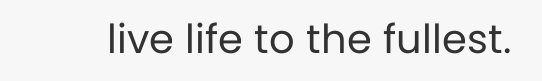live life to the fullest.